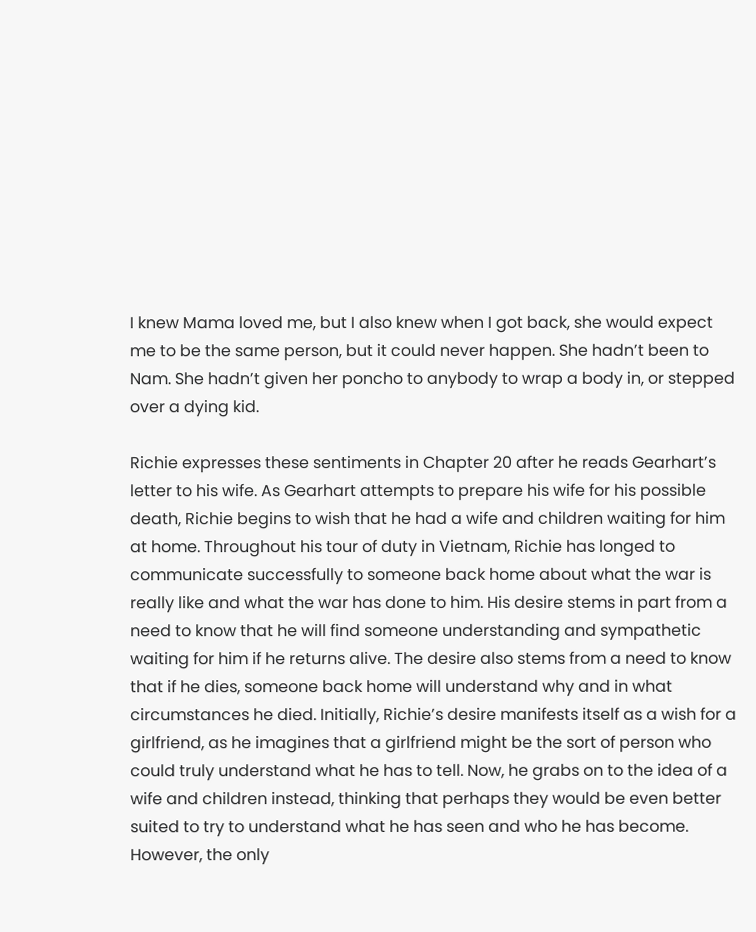I knew Mama loved me, but I also knew when I got back, she would expect me to be the same person, but it could never happen. She hadn’t been to Nam. She hadn’t given her poncho to anybody to wrap a body in, or stepped over a dying kid.

Richie expresses these sentiments in Chapter 20 after he reads Gearhart’s letter to his wife. As Gearhart attempts to prepare his wife for his possible death, Richie begins to wish that he had a wife and children waiting for him at home. Throughout his tour of duty in Vietnam, Richie has longed to communicate successfully to someone back home about what the war is really like and what the war has done to him. His desire stems in part from a need to know that he will find someone understanding and sympathetic waiting for him if he returns alive. The desire also stems from a need to know that if he dies, someone back home will understand why and in what circumstances he died. Initially, Richie’s desire manifests itself as a wish for a girlfriend, as he imagines that a girlfriend might be the sort of person who could truly understand what he has to tell. Now, he grabs on to the idea of a wife and children instead, thinking that perhaps they would be even better suited to try to understand what he has seen and who he has become. However, the only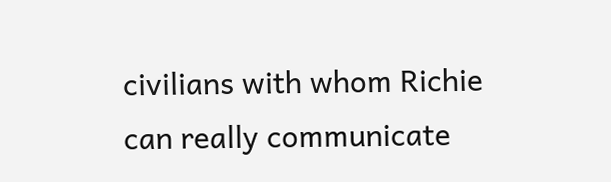civilians with whom Richie can really communicate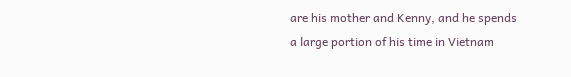are his mother and Kenny, and he spends a large portion of his time in Vietnam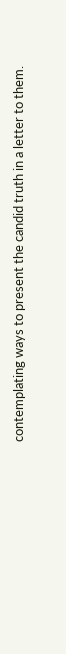contemplating ways to present the candid truth in a letter to them.